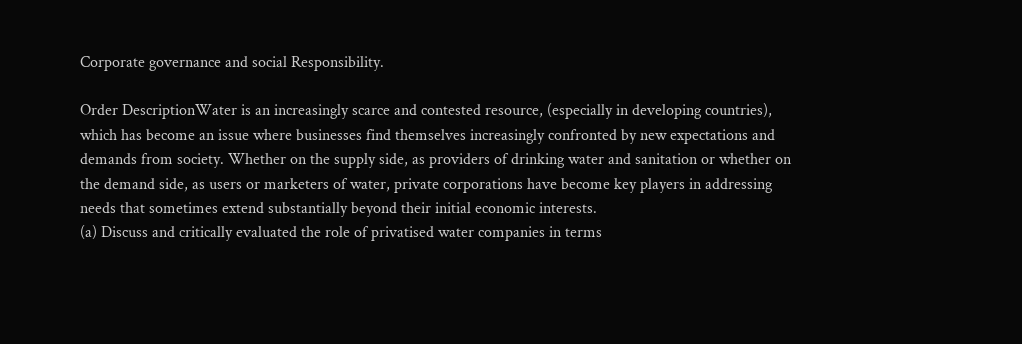Corporate governance and social Responsibility.

Order DescriptionWater is an increasingly scarce and contested resource, (especially in developing countries), which has become an issue where businesses find themselves increasingly confronted by new expectations and demands from society. Whether on the supply side, as providers of drinking water and sanitation or whether on the demand side, as users or marketers of water, private corporations have become key players in addressing needs that sometimes extend substantially beyond their initial economic interests.
(a) Discuss and critically evaluated the role of privatised water companies in terms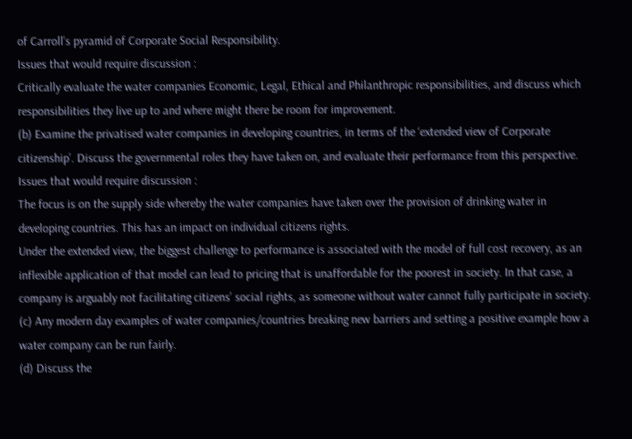of Carroll’s pyramid of Corporate Social Responsibility.
Issues that would require discussion :
Critically evaluate the water companies Economic, Legal, Ethical and Philanthropic responsibilities, and discuss which responsibilities they live up to and where might there be room for improvement.
(b) Examine the privatised water companies in developing countries, in terms of the ‘extended view of Corporate citizenship’. Discuss the governmental roles they have taken on, and evaluate their performance from this perspective.
Issues that would require discussion :
The focus is on the supply side whereby the water companies have taken over the provision of drinking water in developing countries. This has an impact on individual citizens rights.
Under the extended view, the biggest challenge to performance is associated with the model of full cost recovery, as an inflexible application of that model can lead to pricing that is unaffordable for the poorest in society. In that case, a company is arguably not facilitating citizens’ social rights, as someone without water cannot fully participate in society.
(c) Any modern day examples of water companies/countries breaking new barriers and setting a positive example how a water company can be run fairly.
(d) Discuss the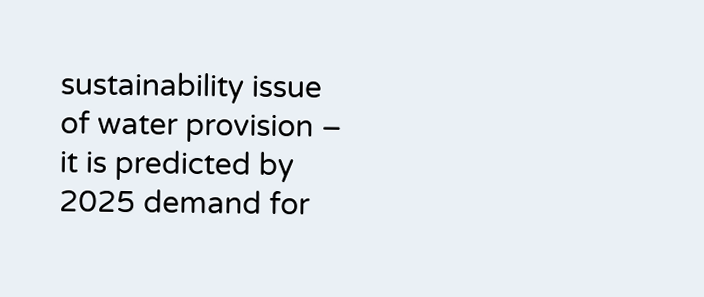sustainability issue of water provision – it is predicted by 2025 demand for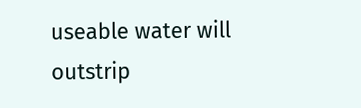useable water will outstrip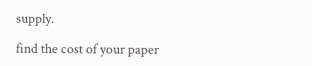supply.

find the cost of your paper